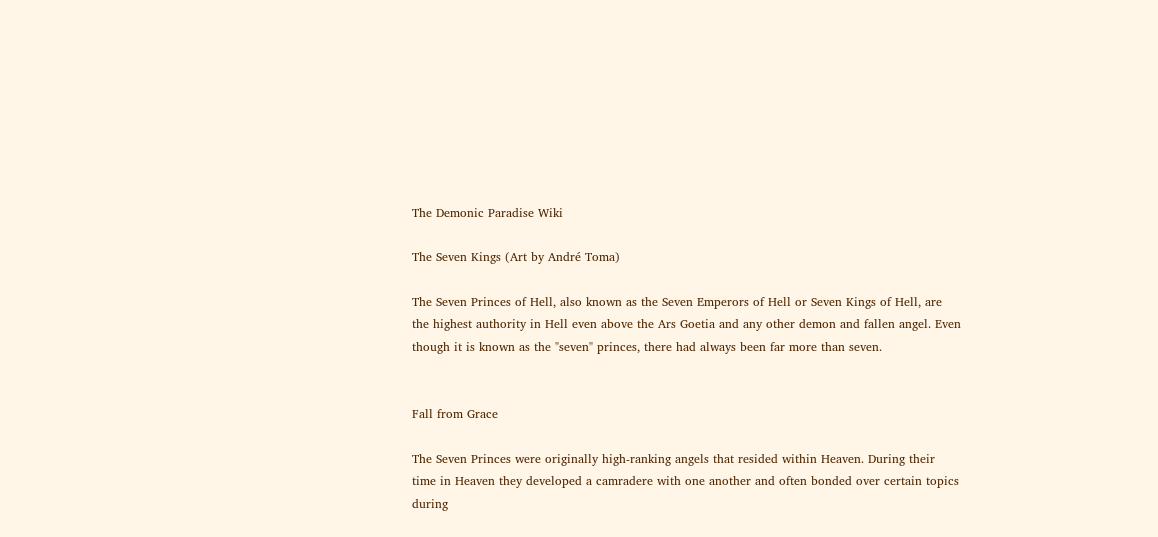The Demonic Paradise Wiki

The Seven Kings (Art by André Toma)

The Seven Princes of Hell, also known as the Seven Emperors of Hell or Seven Kings of Hell, are the highest authority in Hell even above the Ars Goetia and any other demon and fallen angel. Even though it is known as the "seven" princes, there had always been far more than seven.


Fall from Grace

The Seven Princes were originally high-ranking angels that resided within Heaven. During their time in Heaven they developed a camradere with one another and often bonded over certain topics during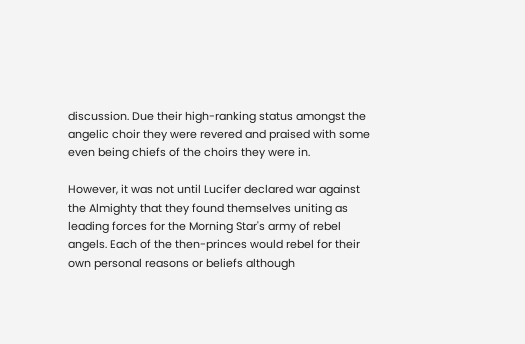discussion. Due their high-ranking status amongst the angelic choir they were revered and praised with some even being chiefs of the choirs they were in.

However, it was not until Lucifer declared war against the Almighty that they found themselves uniting as leading forces for the Morning Star's army of rebel angels. Each of the then-princes would rebel for their own personal reasons or beliefs although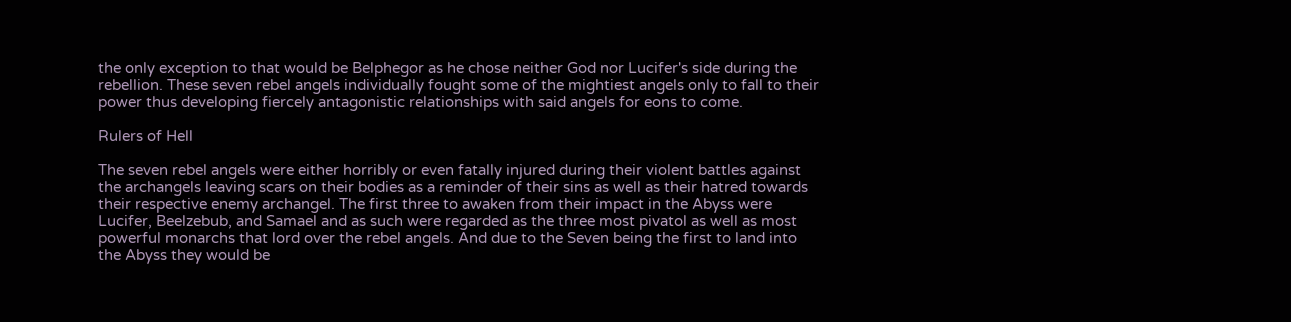the only exception to that would be Belphegor as he chose neither God nor Lucifer's side during the rebellion. These seven rebel angels individually fought some of the mightiest angels only to fall to their power thus developing fiercely antagonistic relationships with said angels for eons to come.

Rulers of Hell

The seven rebel angels were either horribly or even fatally injured during their violent battles against the archangels leaving scars on their bodies as a reminder of their sins as well as their hatred towards their respective enemy archangel. The first three to awaken from their impact in the Abyss were Lucifer, Beelzebub, and Samael and as such were regarded as the three most pivatol as well as most powerful monarchs that lord over the rebel angels. And due to the Seven being the first to land into the Abyss they would be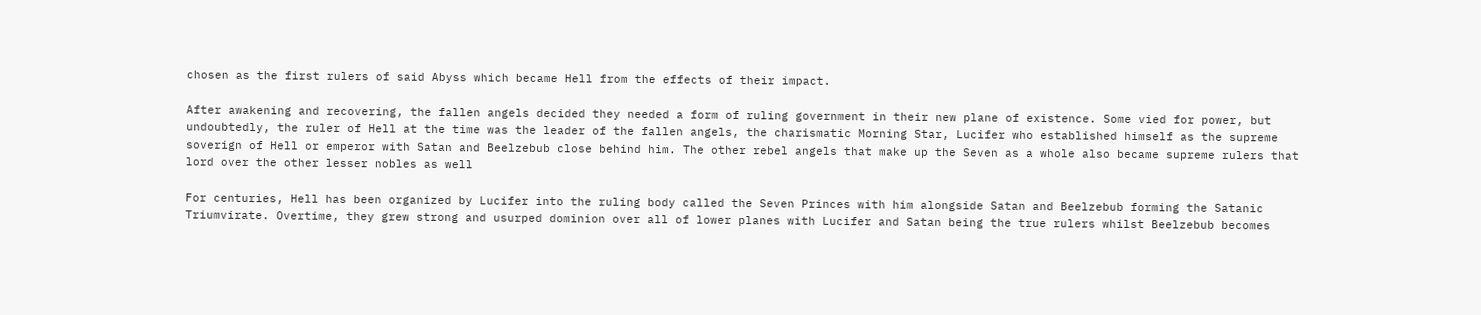chosen as the first rulers of said Abyss which became Hell from the effects of their impact.

After awakening and recovering, the fallen angels decided they needed a form of ruling government in their new plane of existence. Some vied for power, but undoubtedly, the ruler of Hell at the time was the leader of the fallen angels, the charismatic Morning Star, Lucifer who established himself as the supreme soverign of Hell or emperor with Satan and Beelzebub close behind him. The other rebel angels that make up the Seven as a whole also became supreme rulers that lord over the other lesser nobles as well

For centuries, Hell has been organized by Lucifer into the ruling body called the Seven Princes with him alongside Satan and Beelzebub forming the Satanic Triumvirate. Overtime, they grew strong and usurped dominion over all of lower planes with Lucifer and Satan being the true rulers whilst Beelzebub becomes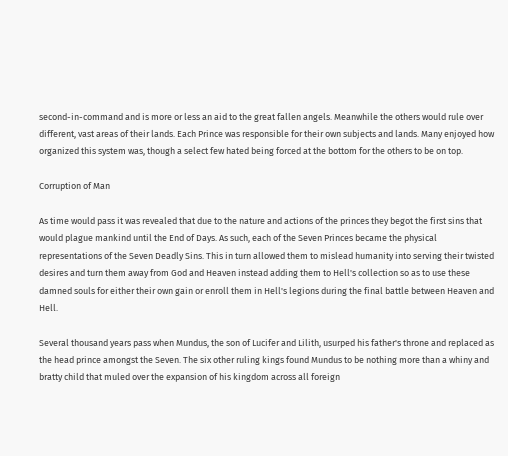second-in-command and is more or less an aid to the great fallen angels. Meanwhile the others would rule over different, vast areas of their lands. Each Prince was responsible for their own subjects and lands. Many enjoyed how organized this system was, though a select few hated being forced at the bottom for the others to be on top.

Corruption of Man

As time would pass it was revealed that due to the nature and actions of the princes they begot the first sins that would plague mankind until the End of Days. As such, each of the Seven Princes became the physical representations of the Seven Deadly Sins. This in turn allowed them to mislead humanity into serving their twisted desires and turn them away from God and Heaven instead adding them to Hell's collection so as to use these damned souls for either their own gain or enroll them in Hell's legions during the final battle between Heaven and Hell.

Several thousand years pass when Mundus, the son of Lucifer and Lilith, usurped his father's throne and replaced as the head prince amongst the Seven. The six other ruling kings found Mundus to be nothing more than a whiny and bratty child that muled over the expansion of his kingdom across all foreign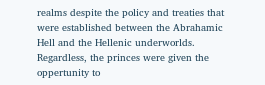realms despite the policy and treaties that were established between the Abrahamic Hell and the Hellenic underworlds. Regardless, the princes were given the oppertunity to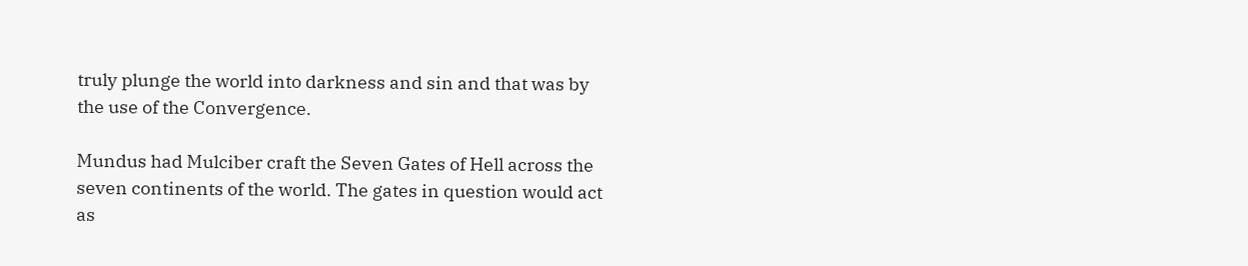truly plunge the world into darkness and sin and that was by the use of the Convergence.

Mundus had Mulciber craft the Seven Gates of Hell across the seven continents of the world. The gates in question would act as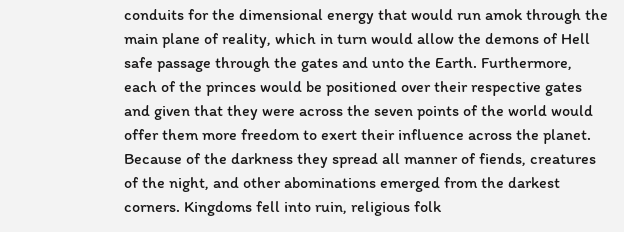conduits for the dimensional energy that would run amok through the main plane of reality, which in turn would allow the demons of Hell safe passage through the gates and unto the Earth. Furthermore, each of the princes would be positioned over their respective gates and given that they were across the seven points of the world would offer them more freedom to exert their influence across the planet. Because of the darkness they spread all manner of fiends, creatures of the night, and other abominations emerged from the darkest corners. Kingdoms fell into ruin, religious folk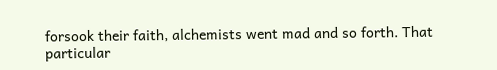forsook their faith, alchemists went mad and so forth. That particular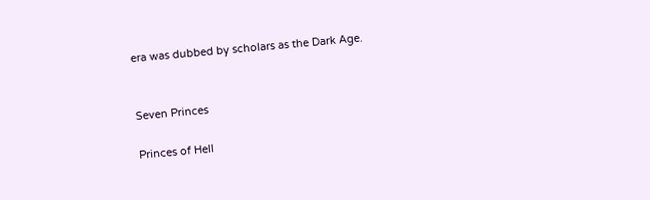era was dubbed by scholars as the Dark Age.


Seven Princes

Princes of Hell